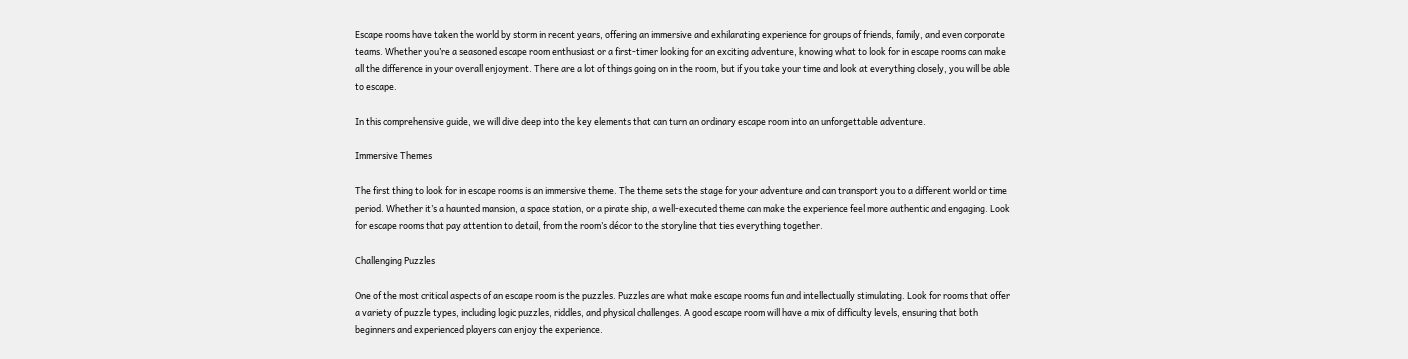Escape rooms have taken the world by storm in recent years, offering an immersive and exhilarating experience for groups of friends, family, and even corporate teams. Whether you’re a seasoned escape room enthusiast or a first-timer looking for an exciting adventure, knowing what to look for in escape rooms can make all the difference in your overall enjoyment. There are a lot of things going on in the room, but if you take your time and look at everything closely, you will be able to escape.

In this comprehensive guide, we will dive deep into the key elements that can turn an ordinary escape room into an unforgettable adventure.

Immersive Themes

The first thing to look for in escape rooms is an immersive theme. The theme sets the stage for your adventure and can transport you to a different world or time period. Whether it’s a haunted mansion, a space station, or a pirate ship, a well-executed theme can make the experience feel more authentic and engaging. Look for escape rooms that pay attention to detail, from the room’s décor to the storyline that ties everything together.

Challenging Puzzles

One of the most critical aspects of an escape room is the puzzles. Puzzles are what make escape rooms fun and intellectually stimulating. Look for rooms that offer a variety of puzzle types, including logic puzzles, riddles, and physical challenges. A good escape room will have a mix of difficulty levels, ensuring that both beginners and experienced players can enjoy the experience.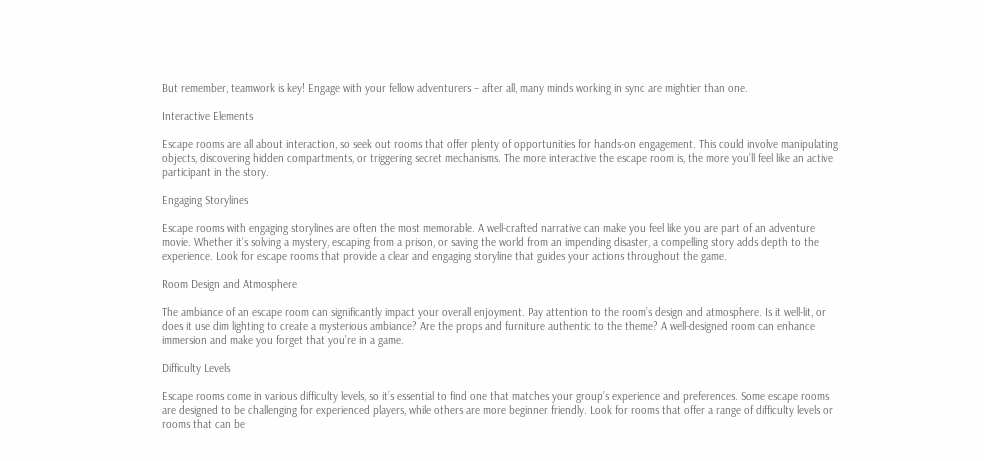But remember, teamwork is key! Engage with your fellow adventurers – after all, many minds working in sync are mightier than one.

Interactive Elements

Escape rooms are all about interaction, so seek out rooms that offer plenty of opportunities for hands-on engagement. This could involve manipulating objects, discovering hidden compartments, or triggering secret mechanisms. The more interactive the escape room is, the more you’ll feel like an active participant in the story.

Engaging Storylines

Escape rooms with engaging storylines are often the most memorable. A well-crafted narrative can make you feel like you are part of an adventure movie. Whether it’s solving a mystery, escaping from a prison, or saving the world from an impending disaster, a compelling story adds depth to the experience. Look for escape rooms that provide a clear and engaging storyline that guides your actions throughout the game.

Room Design and Atmosphere

The ambiance of an escape room can significantly impact your overall enjoyment. Pay attention to the room’s design and atmosphere. Is it well-lit, or does it use dim lighting to create a mysterious ambiance? Are the props and furniture authentic to the theme? A well-designed room can enhance immersion and make you forget that you’re in a game.

Difficulty Levels

Escape rooms come in various difficulty levels, so it’s essential to find one that matches your group’s experience and preferences. Some escape rooms are designed to be challenging for experienced players, while others are more beginner friendly. Look for rooms that offer a range of difficulty levels or rooms that can be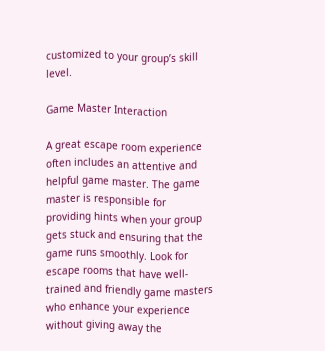customized to your group’s skill level.

Game Master Interaction

A great escape room experience often includes an attentive and helpful game master. The game master is responsible for providing hints when your group gets stuck and ensuring that the game runs smoothly. Look for escape rooms that have well-trained and friendly game masters who enhance your experience without giving away the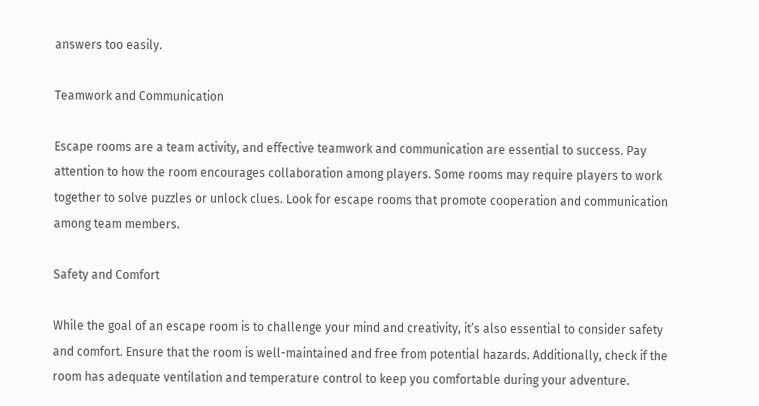answers too easily.

Teamwork and Communication

Escape rooms are a team activity, and effective teamwork and communication are essential to success. Pay attention to how the room encourages collaboration among players. Some rooms may require players to work together to solve puzzles or unlock clues. Look for escape rooms that promote cooperation and communication among team members.

Safety and Comfort

While the goal of an escape room is to challenge your mind and creativity, it’s also essential to consider safety and comfort. Ensure that the room is well-maintained and free from potential hazards. Additionally, check if the room has adequate ventilation and temperature control to keep you comfortable during your adventure.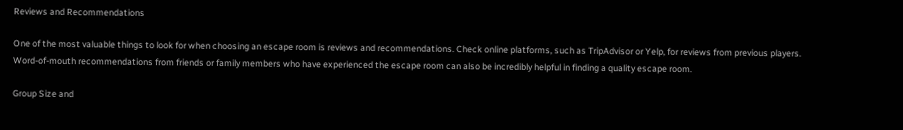Reviews and Recommendations

One of the most valuable things to look for when choosing an escape room is reviews and recommendations. Check online platforms, such as TripAdvisor or Yelp, for reviews from previous players. Word-of-mouth recommendations from friends or family members who have experienced the escape room can also be incredibly helpful in finding a quality escape room.

Group Size and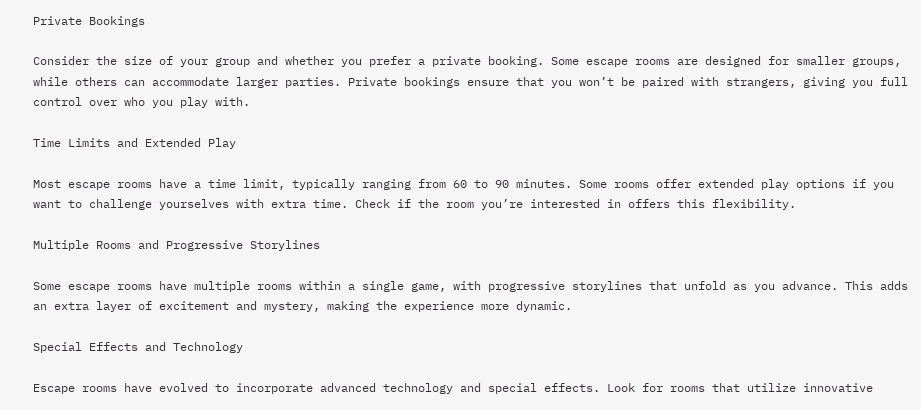Private Bookings

Consider the size of your group and whether you prefer a private booking. Some escape rooms are designed for smaller groups, while others can accommodate larger parties. Private bookings ensure that you won’t be paired with strangers, giving you full control over who you play with.

Time Limits and Extended Play

Most escape rooms have a time limit, typically ranging from 60 to 90 minutes. Some rooms offer extended play options if you want to challenge yourselves with extra time. Check if the room you’re interested in offers this flexibility.

Multiple Rooms and Progressive Storylines

Some escape rooms have multiple rooms within a single game, with progressive storylines that unfold as you advance. This adds an extra layer of excitement and mystery, making the experience more dynamic.

Special Effects and Technology

Escape rooms have evolved to incorporate advanced technology and special effects. Look for rooms that utilize innovative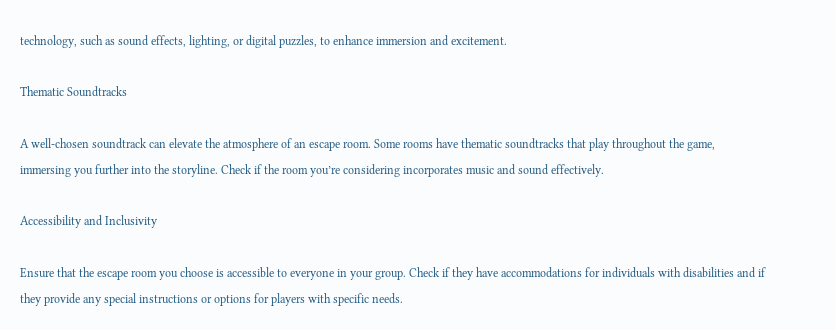technology, such as sound effects, lighting, or digital puzzles, to enhance immersion and excitement.

Thematic Soundtracks

A well-chosen soundtrack can elevate the atmosphere of an escape room. Some rooms have thematic soundtracks that play throughout the game, immersing you further into the storyline. Check if the room you’re considering incorporates music and sound effectively.

Accessibility and Inclusivity

Ensure that the escape room you choose is accessible to everyone in your group. Check if they have accommodations for individuals with disabilities and if they provide any special instructions or options for players with specific needs.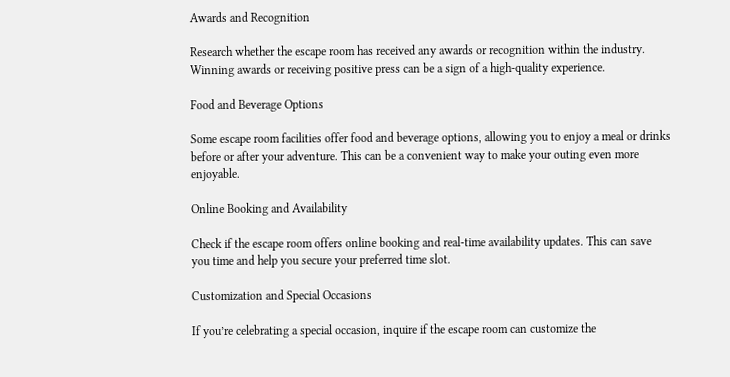Awards and Recognition

Research whether the escape room has received any awards or recognition within the industry. Winning awards or receiving positive press can be a sign of a high-quality experience.

Food and Beverage Options

Some escape room facilities offer food and beverage options, allowing you to enjoy a meal or drinks before or after your adventure. This can be a convenient way to make your outing even more enjoyable.

Online Booking and Availability

Check if the escape room offers online booking and real-time availability updates. This can save you time and help you secure your preferred time slot.

Customization and Special Occasions

If you’re celebrating a special occasion, inquire if the escape room can customize the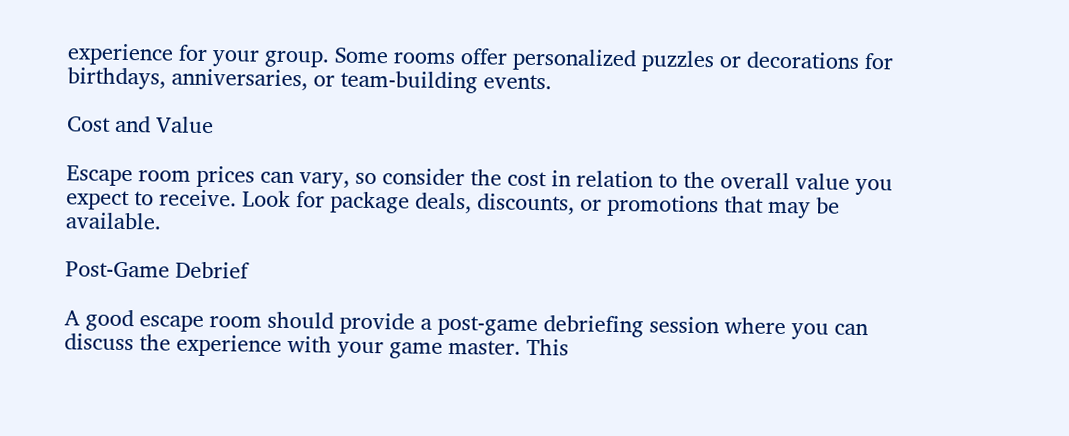experience for your group. Some rooms offer personalized puzzles or decorations for birthdays, anniversaries, or team-building events.

Cost and Value

Escape room prices can vary, so consider the cost in relation to the overall value you expect to receive. Look for package deals, discounts, or promotions that may be available.

Post-Game Debrief

A good escape room should provide a post-game debriefing session where you can discuss the experience with your game master. This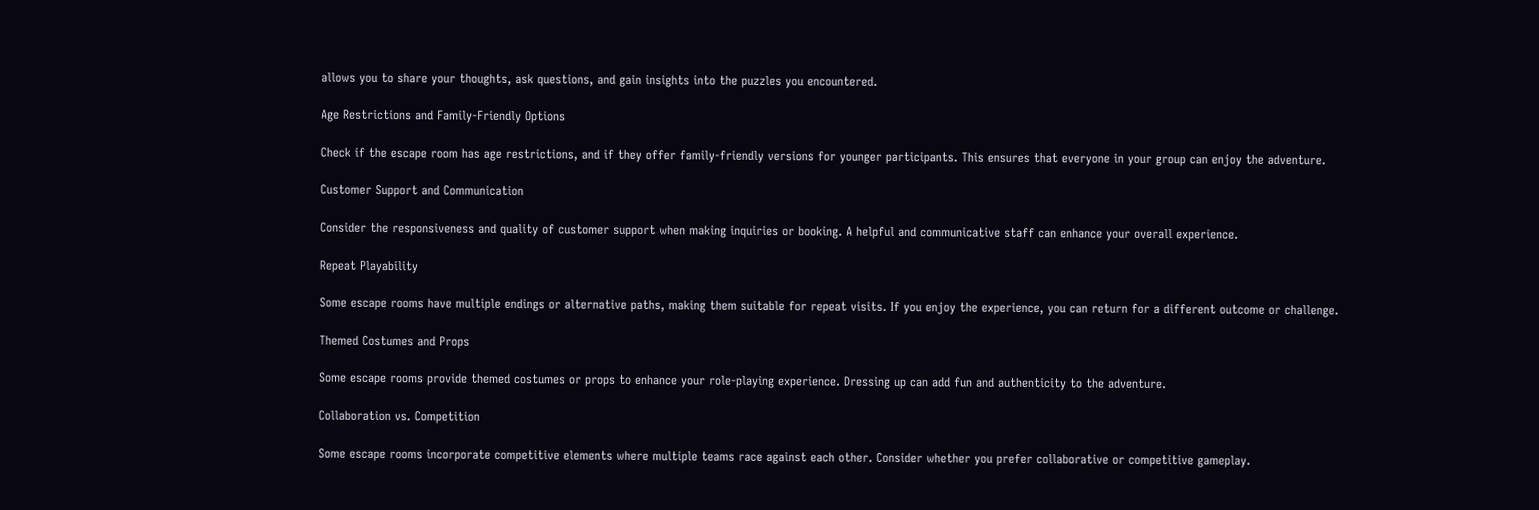allows you to share your thoughts, ask questions, and gain insights into the puzzles you encountered.

Age Restrictions and Family-Friendly Options

Check if the escape room has age restrictions, and if they offer family-friendly versions for younger participants. This ensures that everyone in your group can enjoy the adventure.

Customer Support and Communication

Consider the responsiveness and quality of customer support when making inquiries or booking. A helpful and communicative staff can enhance your overall experience.

Repeat Playability

Some escape rooms have multiple endings or alternative paths, making them suitable for repeat visits. If you enjoy the experience, you can return for a different outcome or challenge.

Themed Costumes and Props

Some escape rooms provide themed costumes or props to enhance your role-playing experience. Dressing up can add fun and authenticity to the adventure.

Collaboration vs. Competition

Some escape rooms incorporate competitive elements where multiple teams race against each other. Consider whether you prefer collaborative or competitive gameplay.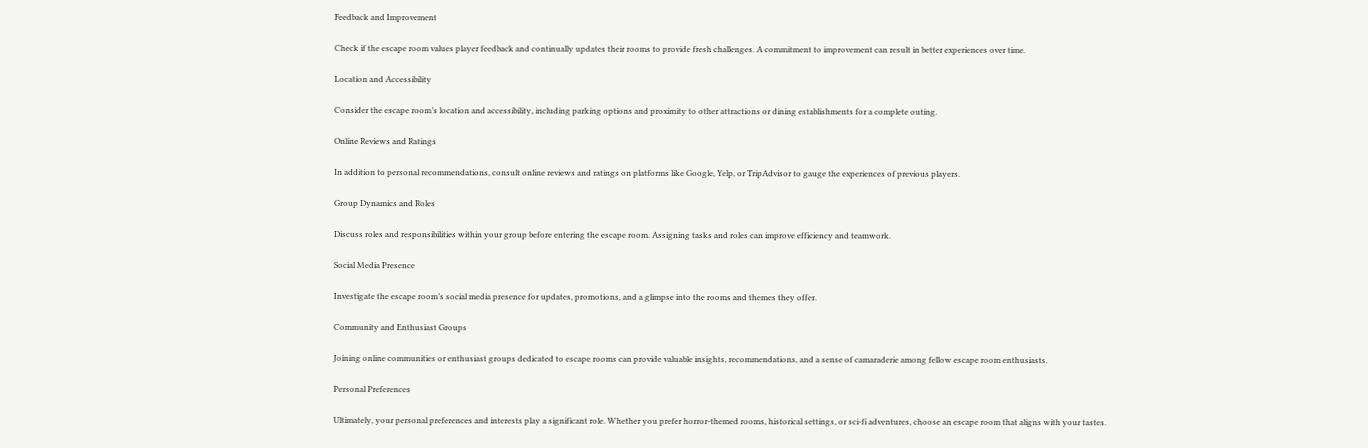Feedback and Improvement

Check if the escape room values player feedback and continually updates their rooms to provide fresh challenges. A commitment to improvement can result in better experiences over time.

Location and Accessibility

Consider the escape room’s location and accessibility, including parking options and proximity to other attractions or dining establishments for a complete outing.

Online Reviews and Ratings

In addition to personal recommendations, consult online reviews and ratings on platforms like Google, Yelp, or TripAdvisor to gauge the experiences of previous players.

Group Dynamics and Roles

Discuss roles and responsibilities within your group before entering the escape room. Assigning tasks and roles can improve efficiency and teamwork.

Social Media Presence

Investigate the escape room’s social media presence for updates, promotions, and a glimpse into the rooms and themes they offer.

Community and Enthusiast Groups

Joining online communities or enthusiast groups dedicated to escape rooms can provide valuable insights, recommendations, and a sense of camaraderie among fellow escape room enthusiasts.

Personal Preferences

Ultimately, your personal preferences and interests play a significant role. Whether you prefer horror-themed rooms, historical settings, or sci-fi adventures, choose an escape room that aligns with your tastes.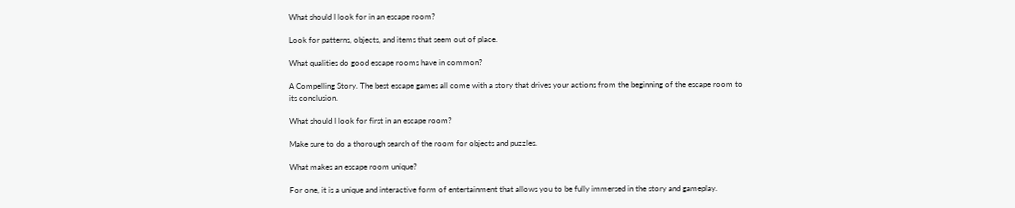What should I look for in an escape room?

Look for patterns, objects, and items that seem out of place.

What qualities do good escape rooms have in common?

A Compelling Story. The best escape games all come with a story that drives your actions from the beginning of the escape room to its conclusion.

What should I look for first in an escape room?

Make sure to do a thorough search of the room for objects and puzzles.

What makes an escape room unique?

For one, it is a unique and interactive form of entertainment that allows you to be fully immersed in the story and gameplay.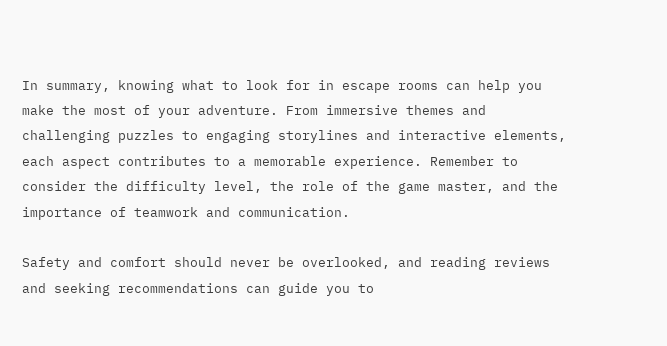In summary, knowing what to look for in escape rooms can help you make the most of your adventure. From immersive themes and challenging puzzles to engaging storylines and interactive elements, each aspect contributes to a memorable experience. Remember to consider the difficulty level, the role of the game master, and the importance of teamwork and communication.

Safety and comfort should never be overlooked, and reading reviews and seeking recommendations can guide you to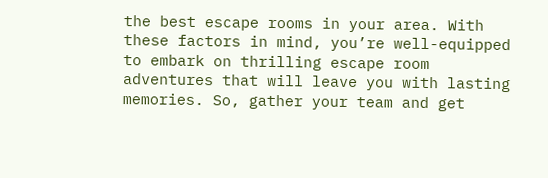the best escape rooms in your area. With these factors in mind, you’re well-equipped to embark on thrilling escape room adventures that will leave you with lasting memories. So, gather your team and get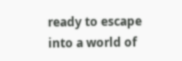ready to escape into a world of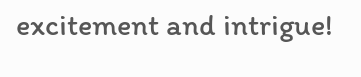excitement and intrigue!